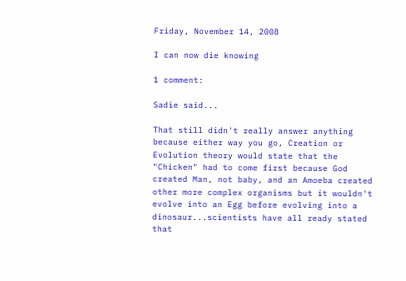Friday, November 14, 2008

I can now die knowing

1 comment:

Sadie said...

That still didn't really answer anything because either way you go, Creation or Evolution theory would state that the "Chicken" had to come first because God created Man, not baby, and an Amoeba created other more complex organisms but it wouldn't evolve into an Egg before evolving into a dinosaur...scientists have all ready stated that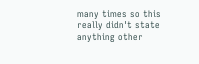many times so this really didn't state anything other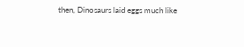then, Dinosaurs laid eggs much like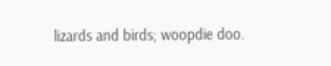lizards and birds; woopdie doo.